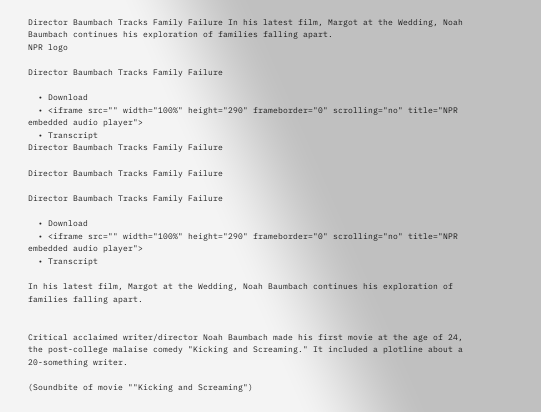Director Baumbach Tracks Family Failure In his latest film, Margot at the Wedding, Noah Baumbach continues his exploration of families falling apart.
NPR logo

Director Baumbach Tracks Family Failure

  • Download
  • <iframe src="" width="100%" height="290" frameborder="0" scrolling="no" title="NPR embedded audio player">
  • Transcript
Director Baumbach Tracks Family Failure

Director Baumbach Tracks Family Failure

Director Baumbach Tracks Family Failure

  • Download
  • <iframe src="" width="100%" height="290" frameborder="0" scrolling="no" title="NPR embedded audio player">
  • Transcript

In his latest film, Margot at the Wedding, Noah Baumbach continues his exploration of families falling apart.


Critical acclaimed writer/director Noah Baumbach made his first movie at the age of 24, the post-college malaise comedy "Kicking and Screaming." It included a plotline about a 20-something writer.

(Soundbite of movie ""Kicking and Screaming")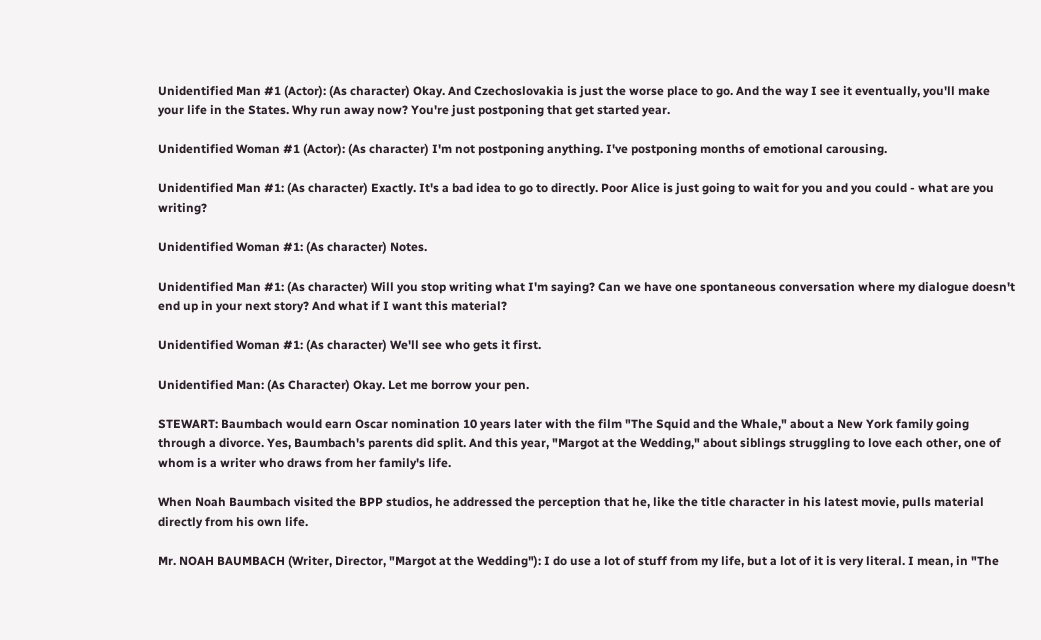Unidentified Man #1 (Actor): (As character) Okay. And Czechoslovakia is just the worse place to go. And the way I see it eventually, you'll make your life in the States. Why run away now? You're just postponing that get started year.

Unidentified Woman #1 (Actor): (As character) I'm not postponing anything. I've postponing months of emotional carousing.

Unidentified Man #1: (As character) Exactly. It's a bad idea to go to directly. Poor Alice is just going to wait for you and you could - what are you writing?

Unidentified Woman #1: (As character) Notes.

Unidentified Man #1: (As character) Will you stop writing what I'm saying? Can we have one spontaneous conversation where my dialogue doesn't end up in your next story? And what if I want this material?

Unidentified Woman #1: (As character) We'll see who gets it first.

Unidentified Man: (As Character) Okay. Let me borrow your pen.

STEWART: Baumbach would earn Oscar nomination 10 years later with the film "The Squid and the Whale," about a New York family going through a divorce. Yes, Baumbach's parents did split. And this year, "Margot at the Wedding," about siblings struggling to love each other, one of whom is a writer who draws from her family's life.

When Noah Baumbach visited the BPP studios, he addressed the perception that he, like the title character in his latest movie, pulls material directly from his own life.

Mr. NOAH BAUMBACH (Writer, Director, "Margot at the Wedding"): I do use a lot of stuff from my life, but a lot of it is very literal. I mean, in "The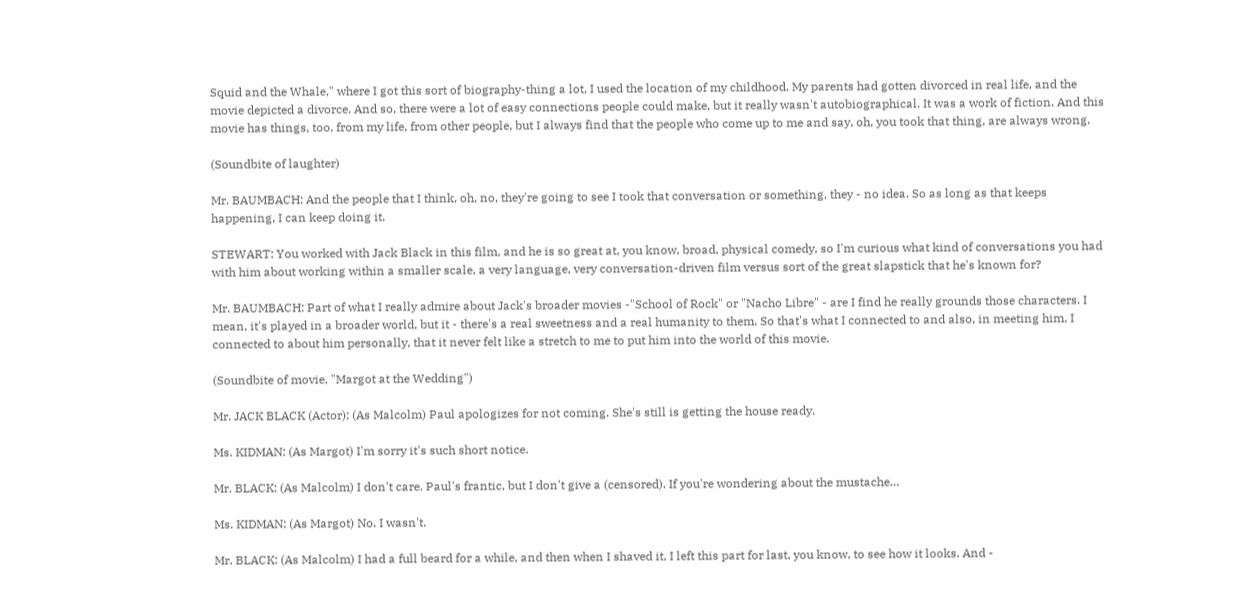Squid and the Whale," where I got this sort of biography-thing a lot, I used the location of my childhood. My parents had gotten divorced in real life, and the movie depicted a divorce. And so, there were a lot of easy connections people could make, but it really wasn't autobiographical. It was a work of fiction. And this movie has things, too, from my life, from other people, but I always find that the people who come up to me and say, oh, you took that thing, are always wrong.

(Soundbite of laughter)

Mr. BAUMBACH: And the people that I think, oh, no, they're going to see I took that conversation or something, they - no idea. So as long as that keeps happening, I can keep doing it.

STEWART: You worked with Jack Black in this film, and he is so great at, you know, broad, physical comedy, so I'm curious what kind of conversations you had with him about working within a smaller scale, a very language, very conversation-driven film versus sort of the great slapstick that he's known for?

Mr. BAUMBACH: Part of what I really admire about Jack's broader movies -"School of Rock" or "Nacho Libre" - are I find he really grounds those characters. I mean, it's played in a broader world, but it - there's a real sweetness and a real humanity to them. So that's what I connected to and also, in meeting him, I connected to about him personally, that it never felt like a stretch to me to put him into the world of this movie.

(Soundbite of movie, "Margot at the Wedding")

Mr. JACK BLACK (Actor): (As Malcolm) Paul apologizes for not coming. She's still is getting the house ready.

Ms. KIDMAN: (As Margot) I'm sorry it's such short notice.

Mr. BLACK: (As Malcolm) I don't care. Paul's frantic, but I don't give a (censored). If you're wondering about the mustache…

Ms. KIDMAN: (As Margot) No. I wasn't.

Mr. BLACK: (As Malcolm) I had a full beard for a while, and then when I shaved it, I left this part for last, you know, to see how it looks. And -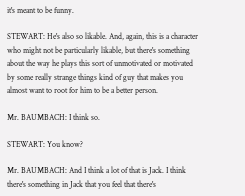it's meant to be funny.

STEWART: He's also so likable. And, again, this is a character who might not be particularly likable, but there's something about the way he plays this sort of unmotivated or motivated by some really strange things kind of guy that makes you almost want to root for him to be a better person.

Mr. BAUMBACH: I think so.

STEWART: You know?

Mr. BAUMBACH: And I think a lot of that is Jack. I think there's something in Jack that you feel that there's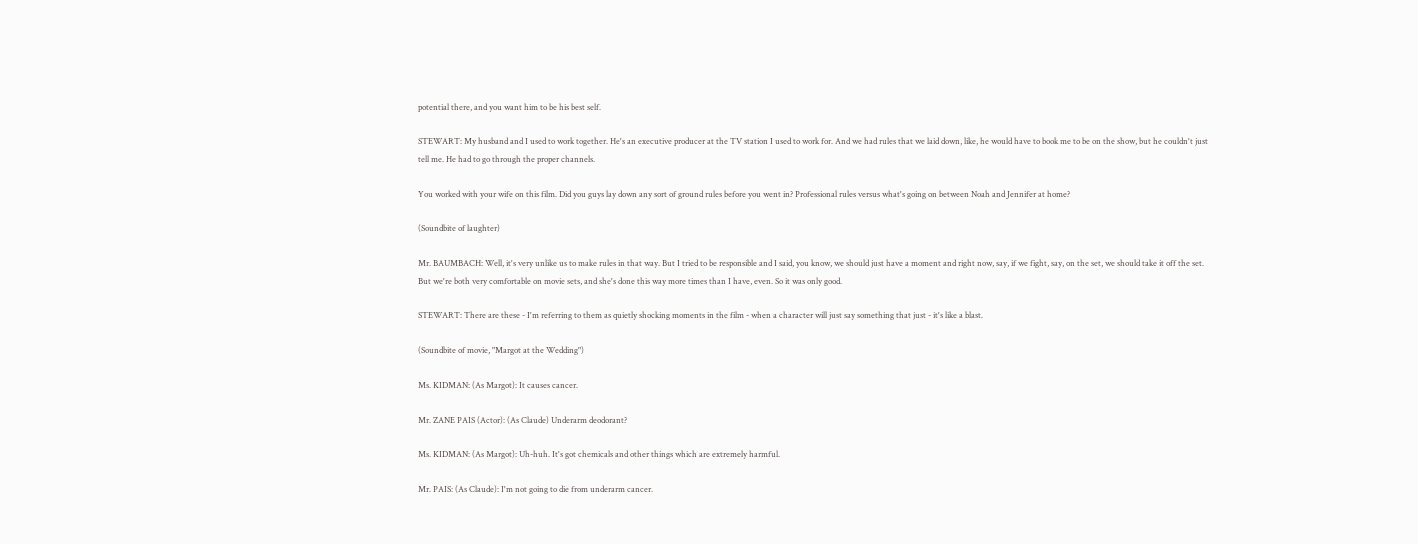potential there, and you want him to be his best self.

STEWART: My husband and I used to work together. He's an executive producer at the TV station I used to work for. And we had rules that we laid down, like, he would have to book me to be on the show, but he couldn't just tell me. He had to go through the proper channels.

You worked with your wife on this film. Did you guys lay down any sort of ground rules before you went in? Professional rules versus what's going on between Noah and Jennifer at home?

(Soundbite of laughter)

Mr. BAUMBACH: Well, it's very unlike us to make rules in that way. But I tried to be responsible and I said, you know, we should just have a moment and right now, say, if we fight, say, on the set, we should take it off the set. But we're both very comfortable on movie sets, and she's done this way more times than I have, even. So it was only good.

STEWART: There are these - I'm referring to them as quietly shocking moments in the film - when a character will just say something that just - it's like a blast.

(Soundbite of movie, "Margot at the Wedding")

Ms. KIDMAN: (As Margot): It causes cancer.

Mr. ZANE PAIS (Actor): (As Claude) Underarm deodorant?

Ms. KIDMAN: (As Margot): Uh-huh. It's got chemicals and other things which are extremely harmful.

Mr. PAIS: (As Claude): I'm not going to die from underarm cancer.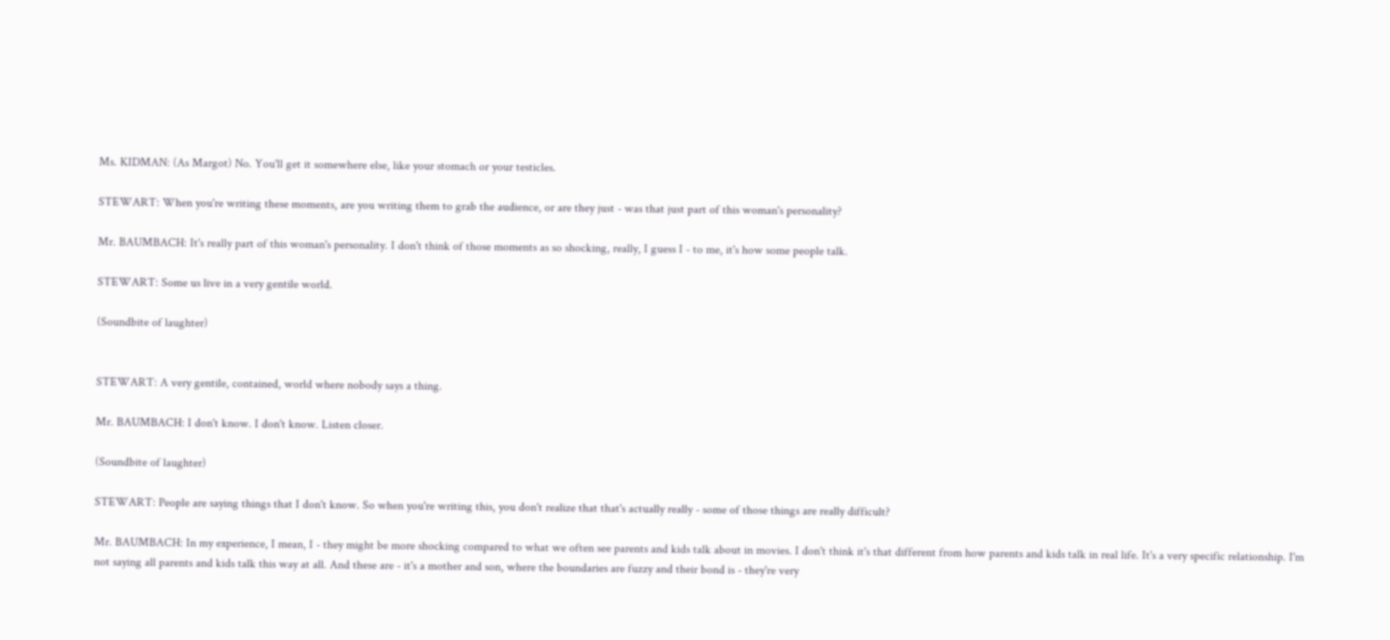Ms. KIDMAN: (As Margot) No. You'll get it somewhere else, like your stomach or your testicles.

STEWART: When you're writing these moments, are you writing them to grab the audience, or are they just - was that just part of this woman's personality?

Mr. BAUMBACH: It's really part of this woman's personality. I don't think of those moments as so shocking, really, I guess I - to me, it's how some people talk.

STEWART: Some us live in a very gentile world.

(Soundbite of laughter)


STEWART: A very gentile, contained, world where nobody says a thing.

Mr. BAUMBACH: I don't know. I don't know. Listen closer.

(Soundbite of laughter)

STEWART: People are saying things that I don't know. So when you're writing this, you don't realize that that's actually really - some of those things are really difficult?

Mr. BAUMBACH: In my experience, I mean, I - they might be more shocking compared to what we often see parents and kids talk about in movies. I don't think it's that different from how parents and kids talk in real life. It's a very specific relationship. I'm not saying all parents and kids talk this way at all. And these are - it's a mother and son, where the boundaries are fuzzy and their bond is - they're very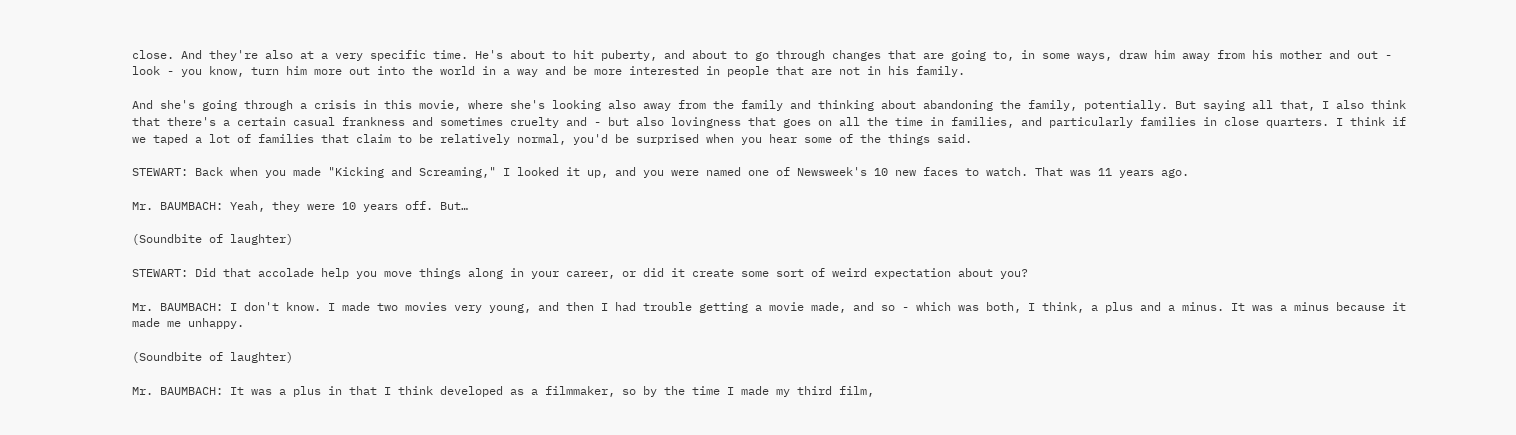close. And they're also at a very specific time. He's about to hit puberty, and about to go through changes that are going to, in some ways, draw him away from his mother and out - look - you know, turn him more out into the world in a way and be more interested in people that are not in his family.

And she's going through a crisis in this movie, where she's looking also away from the family and thinking about abandoning the family, potentially. But saying all that, I also think that there's a certain casual frankness and sometimes cruelty and - but also lovingness that goes on all the time in families, and particularly families in close quarters. I think if we taped a lot of families that claim to be relatively normal, you'd be surprised when you hear some of the things said.

STEWART: Back when you made "Kicking and Screaming," I looked it up, and you were named one of Newsweek's 10 new faces to watch. That was 11 years ago.

Mr. BAUMBACH: Yeah, they were 10 years off. But…

(Soundbite of laughter)

STEWART: Did that accolade help you move things along in your career, or did it create some sort of weird expectation about you?

Mr. BAUMBACH: I don't know. I made two movies very young, and then I had trouble getting a movie made, and so - which was both, I think, a plus and a minus. It was a minus because it made me unhappy.

(Soundbite of laughter)

Mr. BAUMBACH: It was a plus in that I think developed as a filmmaker, so by the time I made my third film,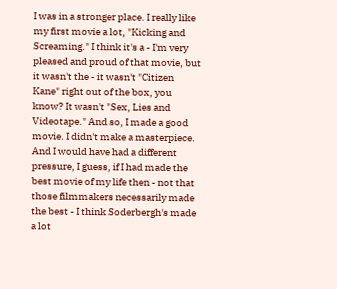I was in a stronger place. I really like my first movie a lot, "Kicking and Screaming." I think it's a - I'm very pleased and proud of that movie, but it wasn't the - it wasn't "Citizen Kane" right out of the box, you know? It wasn't "Sex, Lies and Videotape." And so, I made a good movie. I didn't make a masterpiece. And I would have had a different pressure, I guess, if I had made the best movie of my life then - not that those filmmakers necessarily made the best - I think Soderbergh's made a lot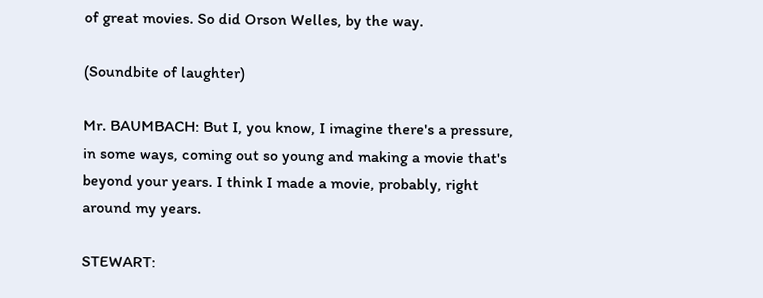of great movies. So did Orson Welles, by the way.

(Soundbite of laughter)

Mr. BAUMBACH: But I, you know, I imagine there's a pressure, in some ways, coming out so young and making a movie that's beyond your years. I think I made a movie, probably, right around my years.

STEWART: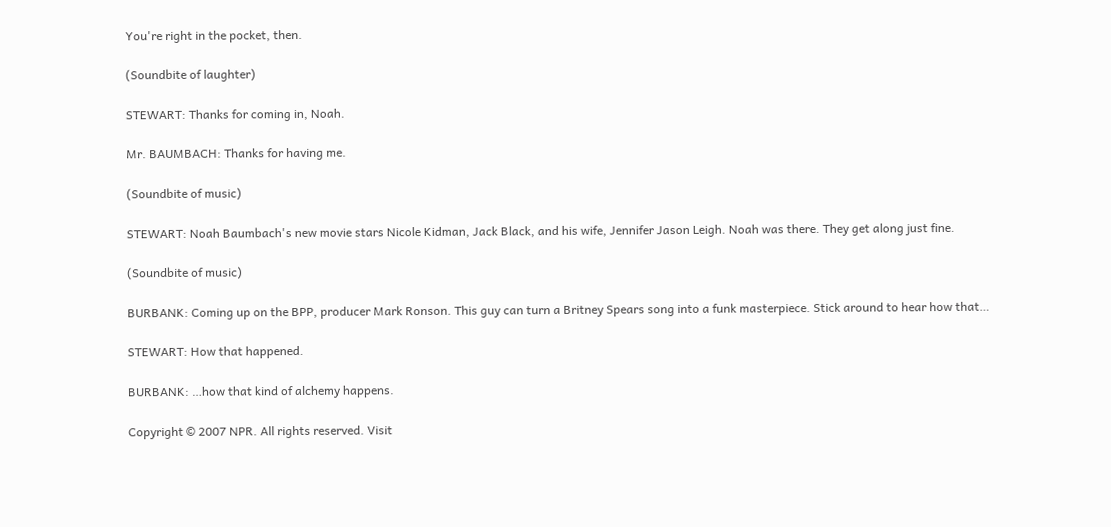You're right in the pocket, then.

(Soundbite of laughter)

STEWART: Thanks for coming in, Noah.

Mr. BAUMBACH: Thanks for having me.

(Soundbite of music)

STEWART: Noah Baumbach's new movie stars Nicole Kidman, Jack Black, and his wife, Jennifer Jason Leigh. Noah was there. They get along just fine.

(Soundbite of music)

BURBANK: Coming up on the BPP, producer Mark Ronson. This guy can turn a Britney Spears song into a funk masterpiece. Stick around to hear how that…

STEWART: How that happened.

BURBANK: …how that kind of alchemy happens.

Copyright © 2007 NPR. All rights reserved. Visit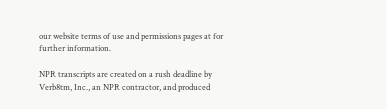our website terms of use and permissions pages at for further information.

NPR transcripts are created on a rush deadline by Verb8tm, Inc., an NPR contractor, and produced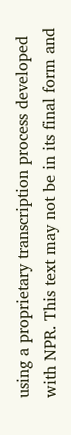using a proprietary transcription process developed with NPR. This text may not be in its final form and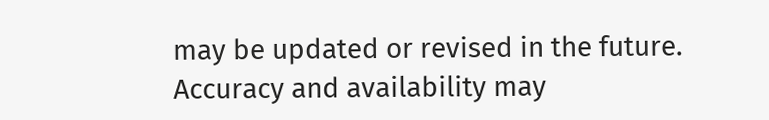may be updated or revised in the future. Accuracy and availability may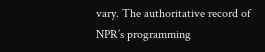vary. The authoritative record of NPR’s programming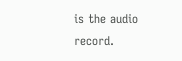is the audio record.